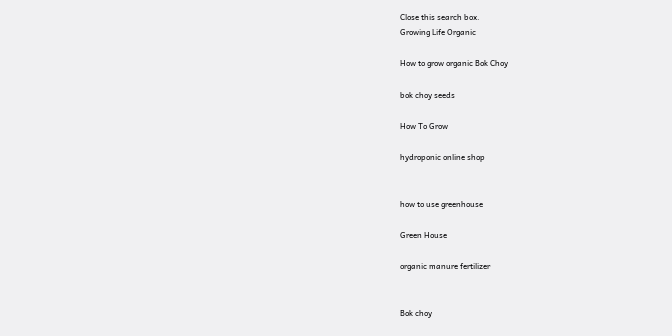Close this search box.
Growing Life Organic

How to grow organic Bok Choy

bok choy seeds

How To Grow

hydroponic online shop


how to use greenhouse

Green House

organic manure fertilizer


Bok choy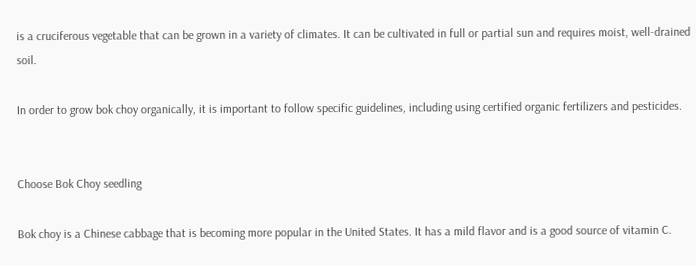is a cruciferous vegetable that can be grown in a variety of climates. It can be cultivated in full or partial sun and requires moist, well-drained soil.

In order to grow bok choy organically, it is important to follow specific guidelines, including using certified organic fertilizers and pesticides.


Choose Bok Choy seedling

Bok choy is a Chinese cabbage that is becoming more popular in the United States. It has a mild flavor and is a good source of vitamin C.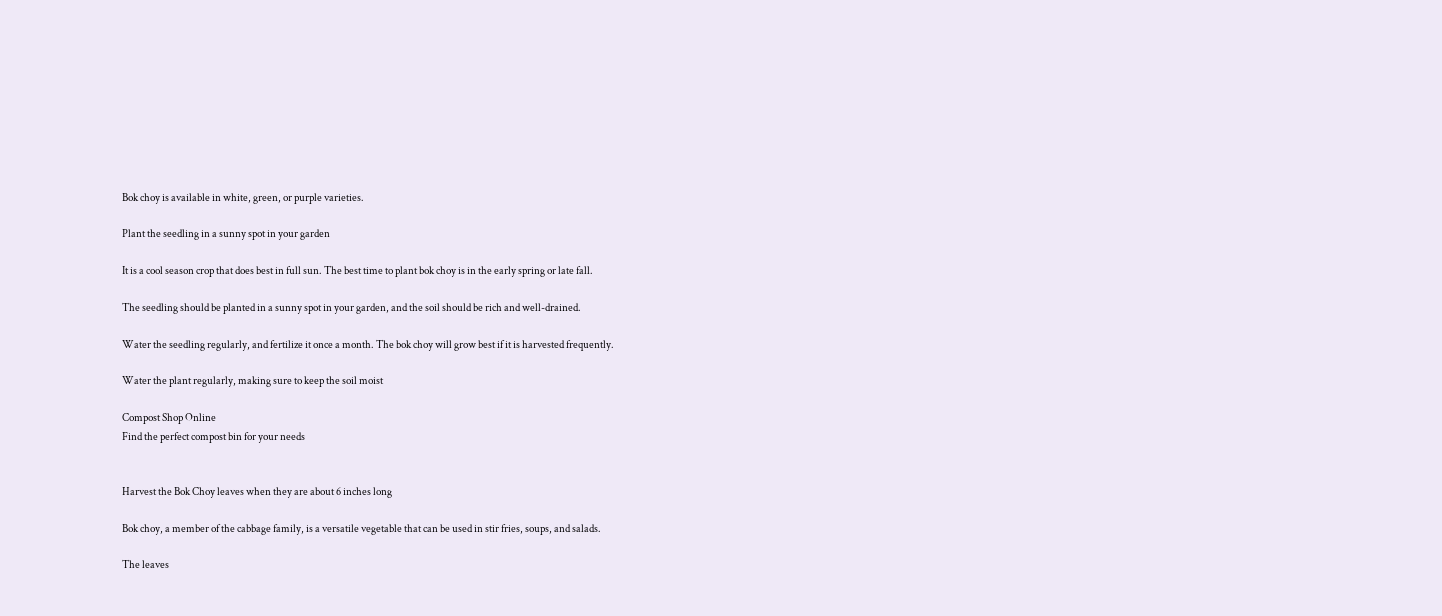Bok choy is available in white, green, or purple varieties.

Plant the seedling in a sunny spot in your garden

It is a cool season crop that does best in full sun. The best time to plant bok choy is in the early spring or late fall.

The seedling should be planted in a sunny spot in your garden, and the soil should be rich and well-drained.

Water the seedling regularly, and fertilize it once a month. The bok choy will grow best if it is harvested frequently.

Water the plant regularly, making sure to keep the soil moist

Compost Shop Online
Find the perfect compost bin for your needs


Harvest the Bok Choy leaves when they are about 6 inches long

Bok choy, a member of the cabbage family, is a versatile vegetable that can be used in stir fries, soups, and salads.

The leaves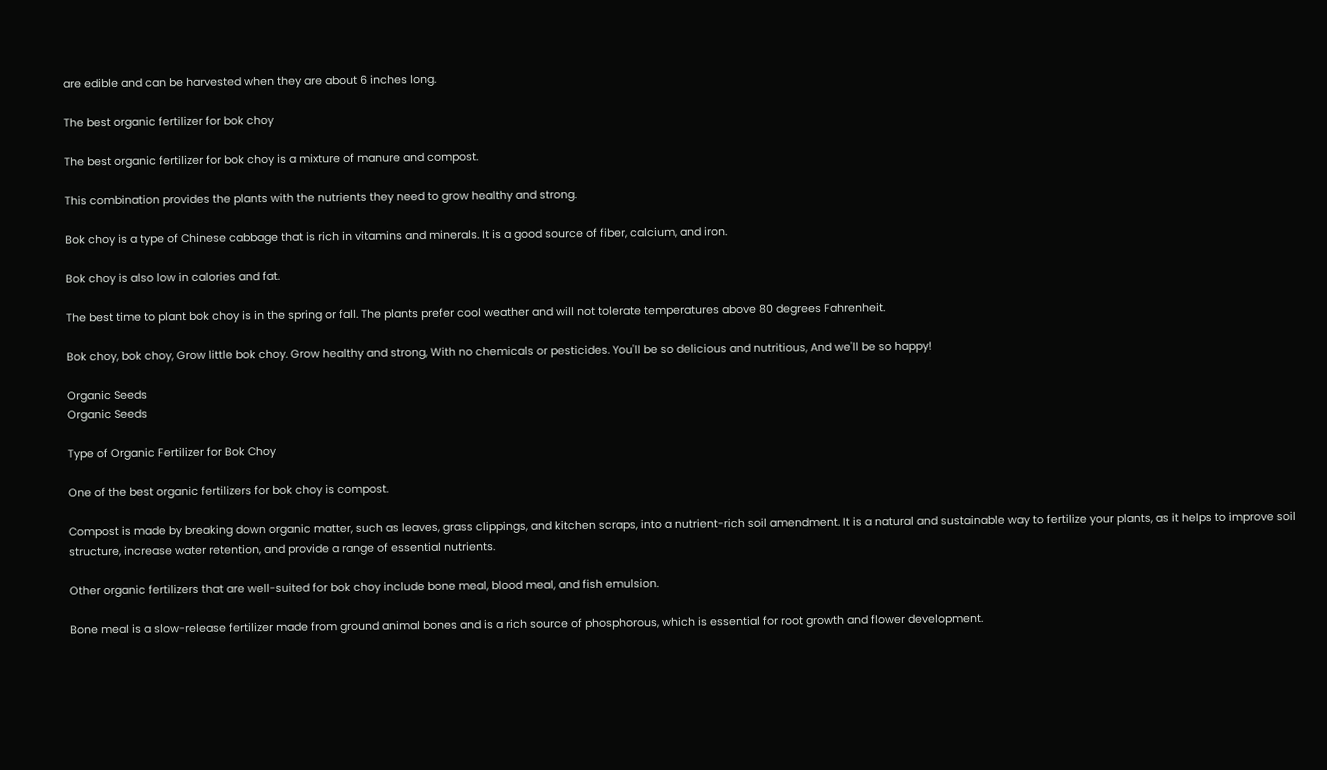are edible and can be harvested when they are about 6 inches long.

The best organic fertilizer for bok choy

The best organic fertilizer for bok choy is a mixture of manure and compost.

This combination provides the plants with the nutrients they need to grow healthy and strong.

Bok choy is a type of Chinese cabbage that is rich in vitamins and minerals. It is a good source of fiber, calcium, and iron.

Bok choy is also low in calories and fat.

The best time to plant bok choy is in the spring or fall. The plants prefer cool weather and will not tolerate temperatures above 80 degrees Fahrenheit.

Bok choy, bok choy, Grow little bok choy. Grow healthy and strong, With no chemicals or pesticides. You'll be so delicious and nutritious, And we'll be so happy!

Organic Seeds
Organic Seeds

Type of Organic Fertilizer for Bok Choy

One of the best organic fertilizers for bok choy is compost.

Compost is made by breaking down organic matter, such as leaves, grass clippings, and kitchen scraps, into a nutrient-rich soil amendment. It is a natural and sustainable way to fertilize your plants, as it helps to improve soil structure, increase water retention, and provide a range of essential nutrients.

Other organic fertilizers that are well-suited for bok choy include bone meal, blood meal, and fish emulsion.

Bone meal is a slow-release fertilizer made from ground animal bones and is a rich source of phosphorous, which is essential for root growth and flower development.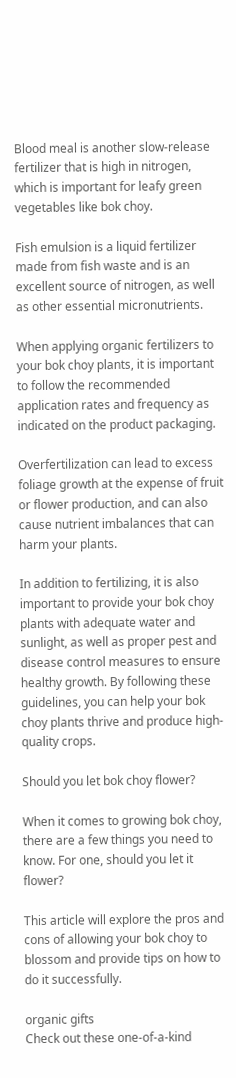Blood meal is another slow-release fertilizer that is high in nitrogen, which is important for leafy green vegetables like bok choy.

Fish emulsion is a liquid fertilizer made from fish waste and is an excellent source of nitrogen, as well as other essential micronutrients.

When applying organic fertilizers to your bok choy plants, it is important to follow the recommended application rates and frequency as indicated on the product packaging.

Overfertilization can lead to excess foliage growth at the expense of fruit or flower production, and can also cause nutrient imbalances that can harm your plants.

In addition to fertilizing, it is also important to provide your bok choy plants with adequate water and sunlight, as well as proper pest and disease control measures to ensure healthy growth. By following these guidelines, you can help your bok choy plants thrive and produce high-quality crops.

Should you let bok choy flower?

When it comes to growing bok choy, there are a few things you need to know. For one, should you let it flower?

This article will explore the pros and cons of allowing your bok choy to blossom and provide tips on how to do it successfully.

organic gifts
Check out these one-of-a-kind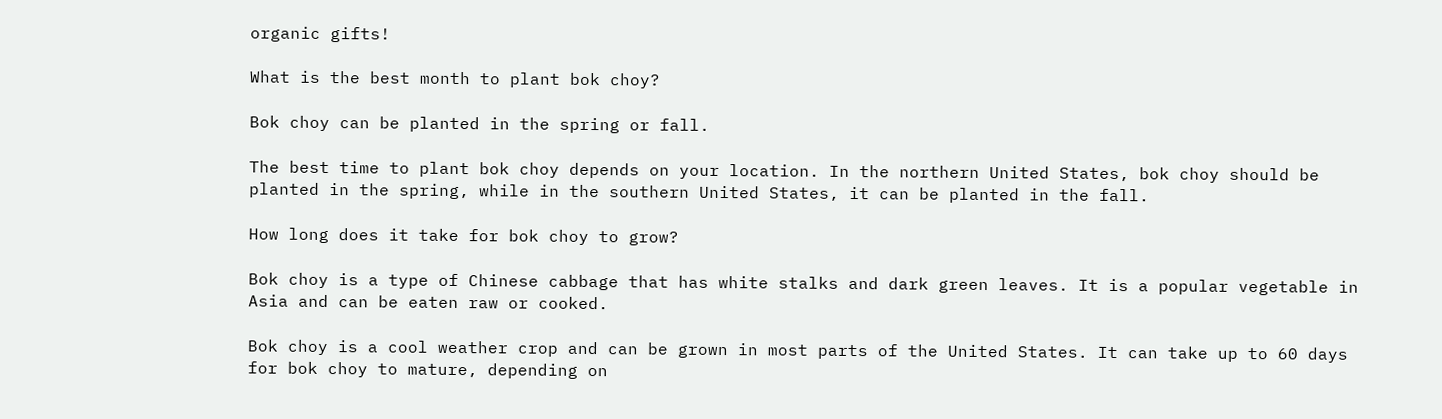organic gifts!

What is the best month to plant bok choy?

Bok choy can be planted in the spring or fall.

The best time to plant bok choy depends on your location. In the northern United States, bok choy should be planted in the spring, while in the southern United States, it can be planted in the fall.

How long does it take for bok choy to grow?

Bok choy is a type of Chinese cabbage that has white stalks and dark green leaves. It is a popular vegetable in Asia and can be eaten raw or cooked.

Bok choy is a cool weather crop and can be grown in most parts of the United States. It can take up to 60 days for bok choy to mature, depending on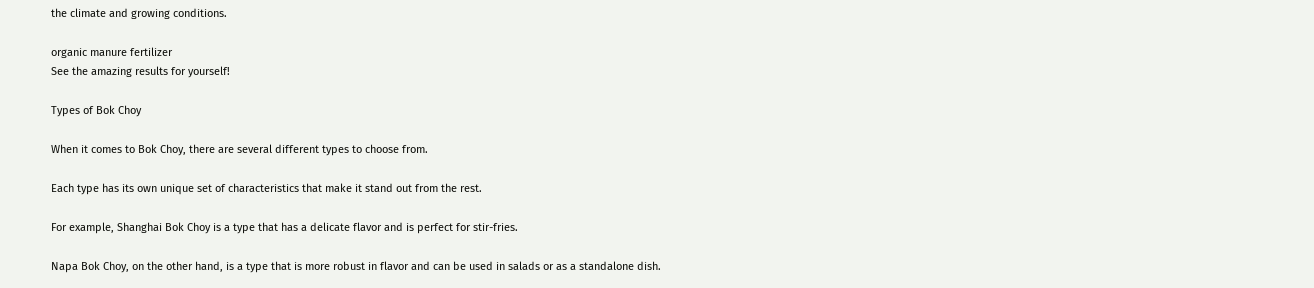the climate and growing conditions.

organic manure fertilizer
See the amazing results for yourself!

Types of Bok Choy

When it comes to Bok Choy, there are several different types to choose from.

Each type has its own unique set of characteristics that make it stand out from the rest.

For example, Shanghai Bok Choy is a type that has a delicate flavor and is perfect for stir-fries.

Napa Bok Choy, on the other hand, is a type that is more robust in flavor and can be used in salads or as a standalone dish.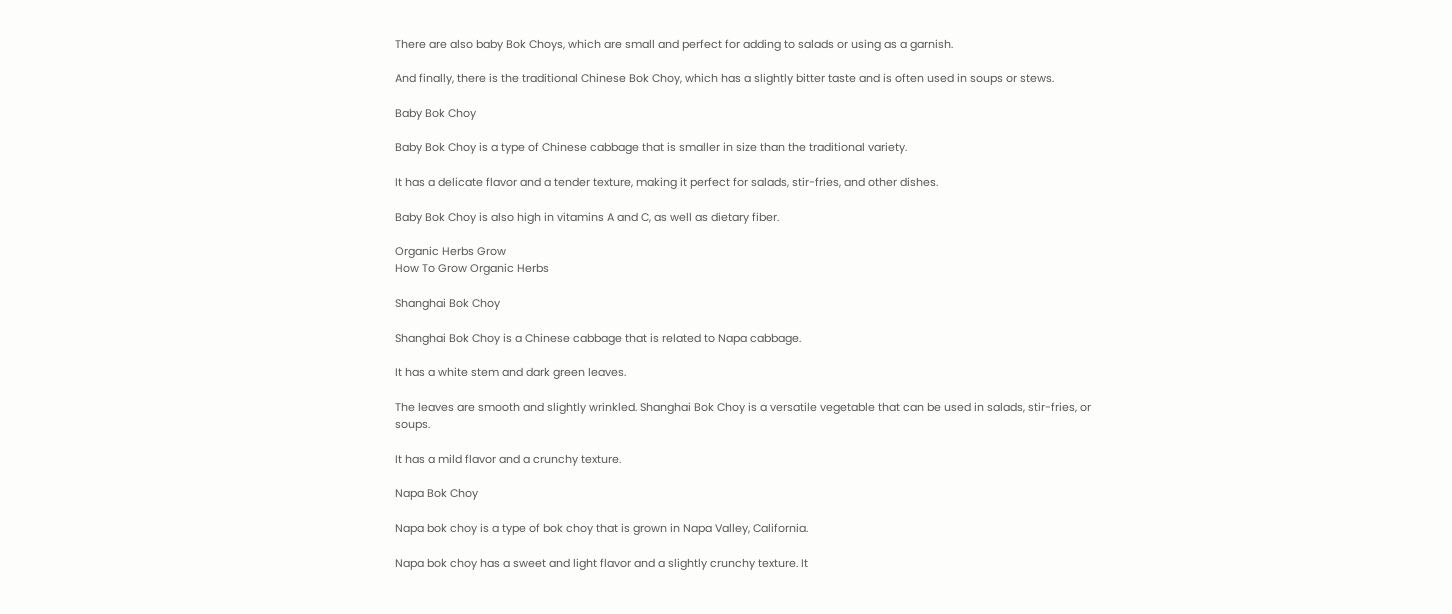There are also baby Bok Choys, which are small and perfect for adding to salads or using as a garnish.

And finally, there is the traditional Chinese Bok Choy, which has a slightly bitter taste and is often used in soups or stews.

Baby Bok Choy

Baby Bok Choy is a type of Chinese cabbage that is smaller in size than the traditional variety.

It has a delicate flavor and a tender texture, making it perfect for salads, stir-fries, and other dishes.

Baby Bok Choy is also high in vitamins A and C, as well as dietary fiber.

Organic Herbs Grow
How To Grow Organic Herbs

Shanghai Bok Choy

Shanghai Bok Choy is a Chinese cabbage that is related to Napa cabbage.

It has a white stem and dark green leaves.

The leaves are smooth and slightly wrinkled. Shanghai Bok Choy is a versatile vegetable that can be used in salads, stir-fries, or soups.

It has a mild flavor and a crunchy texture.

Napa Bok Choy

Napa bok choy is a type of bok choy that is grown in Napa Valley, California.

Napa bok choy has a sweet and light flavor and a slightly crunchy texture. It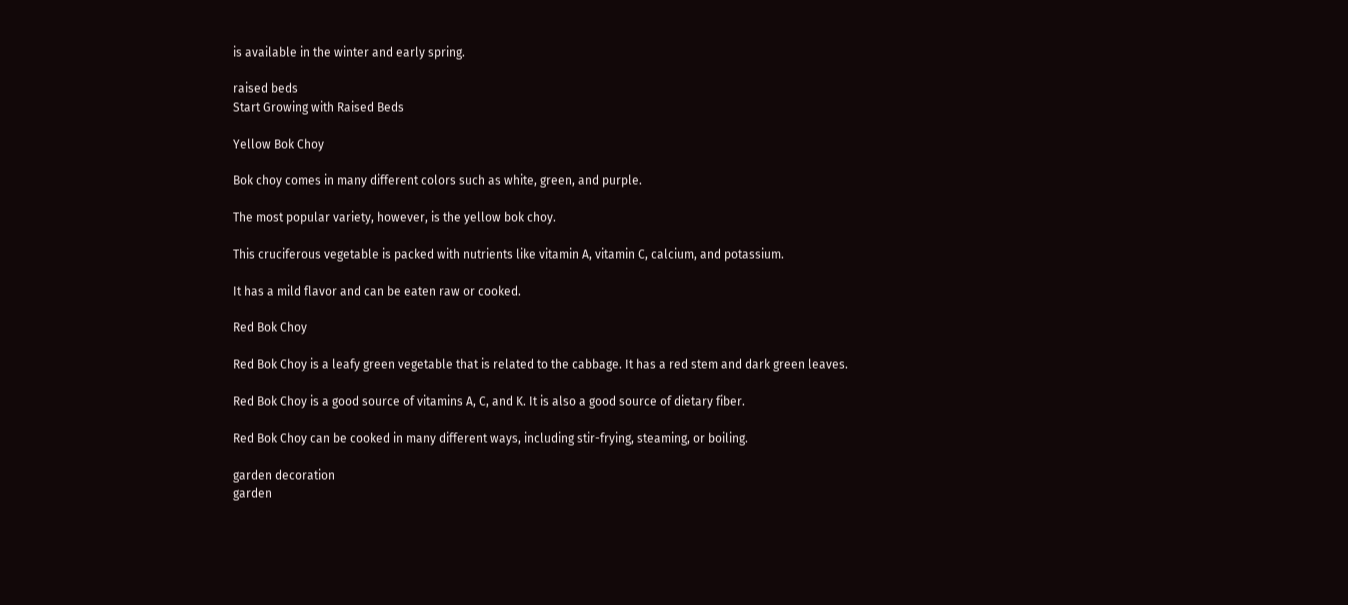is available in the winter and early spring.

raised beds
Start Growing with Raised Beds

Yellow Bok Choy

Bok choy comes in many different colors such as white, green, and purple.

The most popular variety, however, is the yellow bok choy.

This cruciferous vegetable is packed with nutrients like vitamin A, vitamin C, calcium, and potassium.

It has a mild flavor and can be eaten raw or cooked.

Red Bok Choy

Red Bok Choy is a leafy green vegetable that is related to the cabbage. It has a red stem and dark green leaves.

Red Bok Choy is a good source of vitamins A, C, and K. It is also a good source of dietary fiber.

Red Bok Choy can be cooked in many different ways, including stir-frying, steaming, or boiling.

garden decoration
garden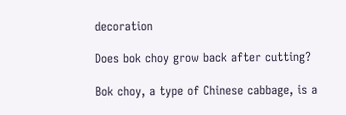decoration

Does bok choy grow back after cutting?

Bok choy, a type of Chinese cabbage, is a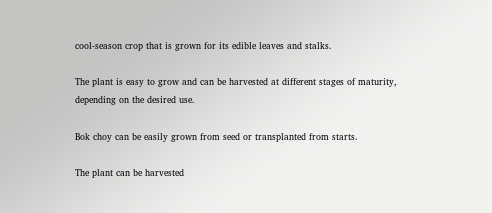cool-season crop that is grown for its edible leaves and stalks.

The plant is easy to grow and can be harvested at different stages of maturity, depending on the desired use.

Bok choy can be easily grown from seed or transplanted from starts.

The plant can be harvested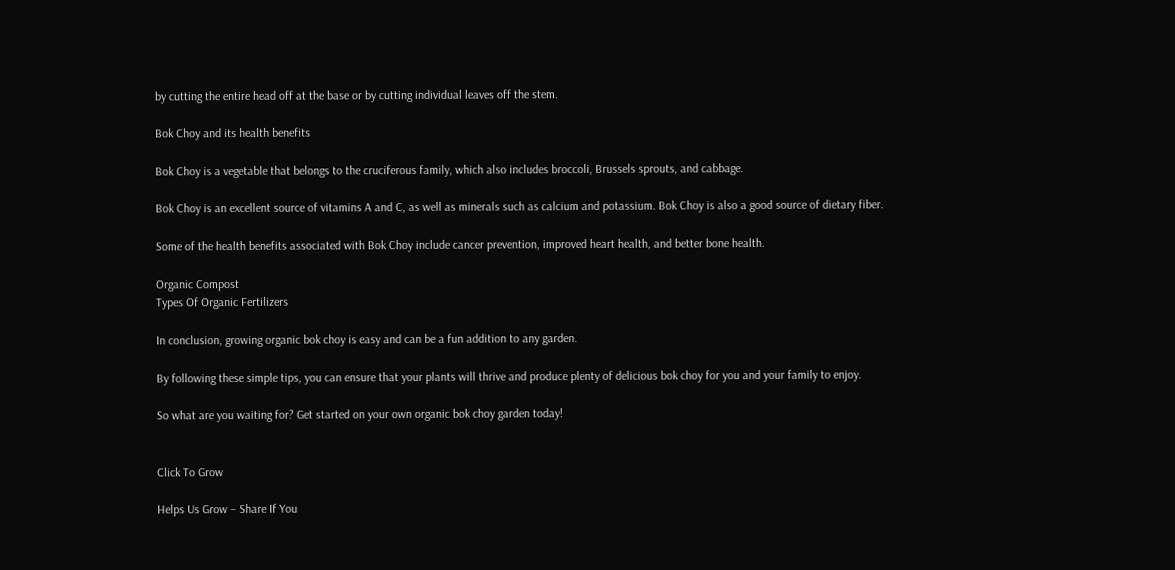by cutting the entire head off at the base or by cutting individual leaves off the stem.

Bok Choy and its health benefits

Bok Choy is a vegetable that belongs to the cruciferous family, which also includes broccoli, Brussels sprouts, and cabbage.

Bok Choy is an excellent source of vitamins A and C, as well as minerals such as calcium and potassium. Bok Choy is also a good source of dietary fiber.

Some of the health benefits associated with Bok Choy include cancer prevention, improved heart health, and better bone health.

Organic Compost
Types Of Organic Fertilizers

In conclusion, growing organic bok choy is easy and can be a fun addition to any garden.

By following these simple tips, you can ensure that your plants will thrive and produce plenty of delicious bok choy for you and your family to enjoy.

So what are you waiting for? Get started on your own organic bok choy garden today!


Click To Grow

Helps Us Grow – Share If You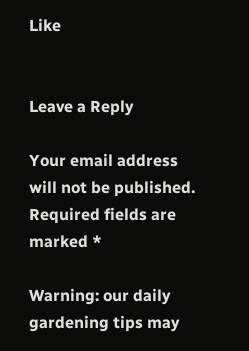Like


Leave a Reply

Your email address will not be published. Required fields are marked *

Warning: our daily gardening tips may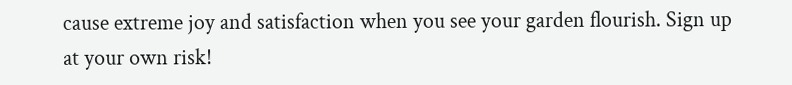cause extreme joy and satisfaction when you see your garden flourish. Sign up at your own risk!